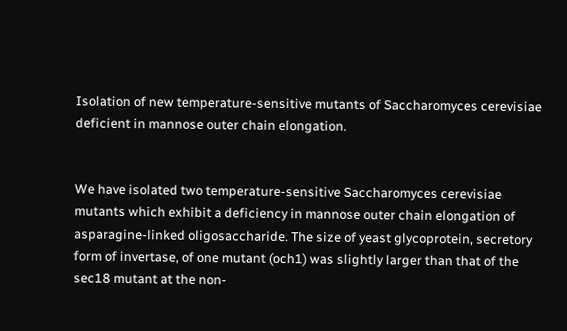Isolation of new temperature-sensitive mutants of Saccharomyces cerevisiae deficient in mannose outer chain elongation.


We have isolated two temperature-sensitive Saccharomyces cerevisiae mutants which exhibit a deficiency in mannose outer chain elongation of asparagine-linked oligosaccharide. The size of yeast glycoprotein, secretory form of invertase, of one mutant (och1) was slightly larger than that of the sec18 mutant at the non-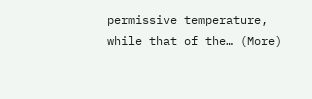permissive temperature, while that of the… (More)